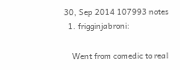30, Sep 2014 107993 notes
  1. frigginjabroni:

    Went from comedic to real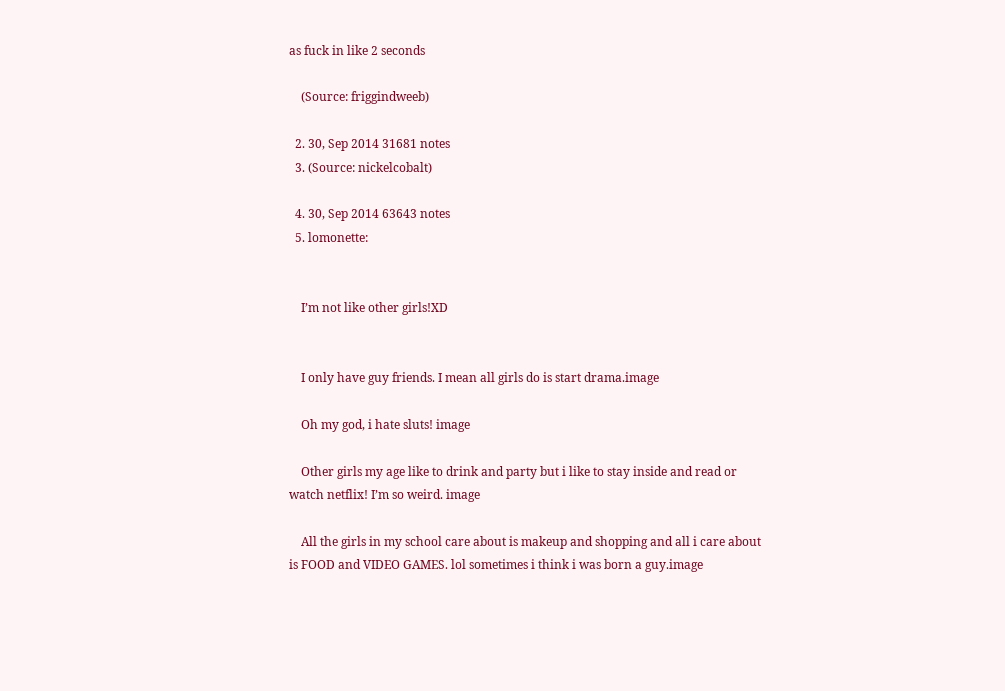as fuck in like 2 seconds

    (Source: friggindweeb)

  2. 30, Sep 2014 31681 notes
  3. (Source: nickelcobalt)

  4. 30, Sep 2014 63643 notes
  5. lomonette:


    I’m not like other girls!XD


    I only have guy friends. I mean all girls do is start drama.image

    Oh my god, i hate sluts! image

    Other girls my age like to drink and party but i like to stay inside and read or watch netflix! I’m so weird. image

    All the girls in my school care about is makeup and shopping and all i care about is FOOD and VIDEO GAMES. lol sometimes i think i was born a guy.image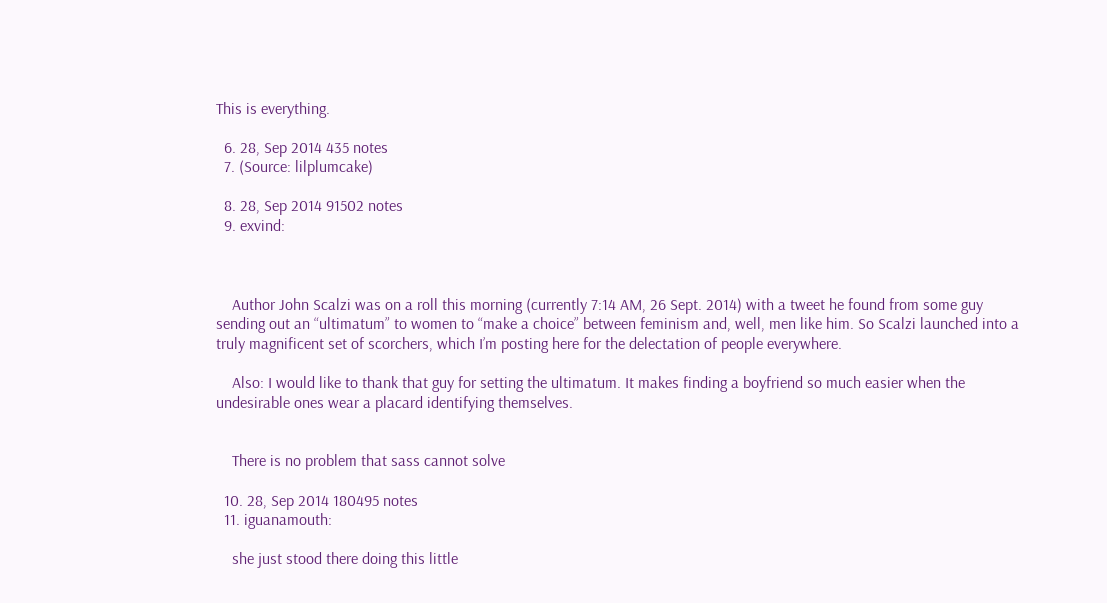This is everything.

  6. 28, Sep 2014 435 notes
  7. (Source: lilplumcake)

  8. 28, Sep 2014 91502 notes
  9. exvind:



    Author John Scalzi was on a roll this morning (currently 7:14 AM, 26 Sept. 2014) with a tweet he found from some guy sending out an “ultimatum” to women to “make a choice” between feminism and, well, men like him. So Scalzi launched into a truly magnificent set of scorchers, which I’m posting here for the delectation of people everywhere.

    Also: I would like to thank that guy for setting the ultimatum. It makes finding a boyfriend so much easier when the undesirable ones wear a placard identifying themselves.


    There is no problem that sass cannot solve

  10. 28, Sep 2014 180495 notes
  11. iguanamouth:

    she just stood there doing this little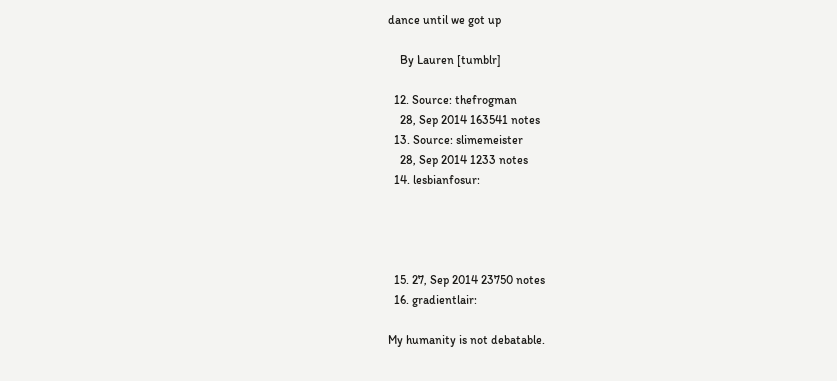dance until we got up

    By Lauren [tumblr]

  12. Source: thefrogman
    28, Sep 2014 163541 notes
  13. Source: slimemeister
    28, Sep 2014 1233 notes
  14. lesbianfosur:




  15. 27, Sep 2014 23750 notes
  16. gradientlair:

My humanity is not debatable.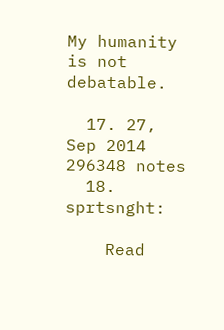My humanity is not debatable.

  17. 27, Sep 2014 296348 notes
  18. sprtsnght:

    Read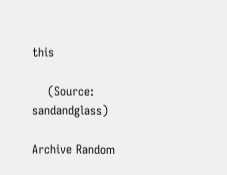this

    (Source: sandandglass)

Archive Random